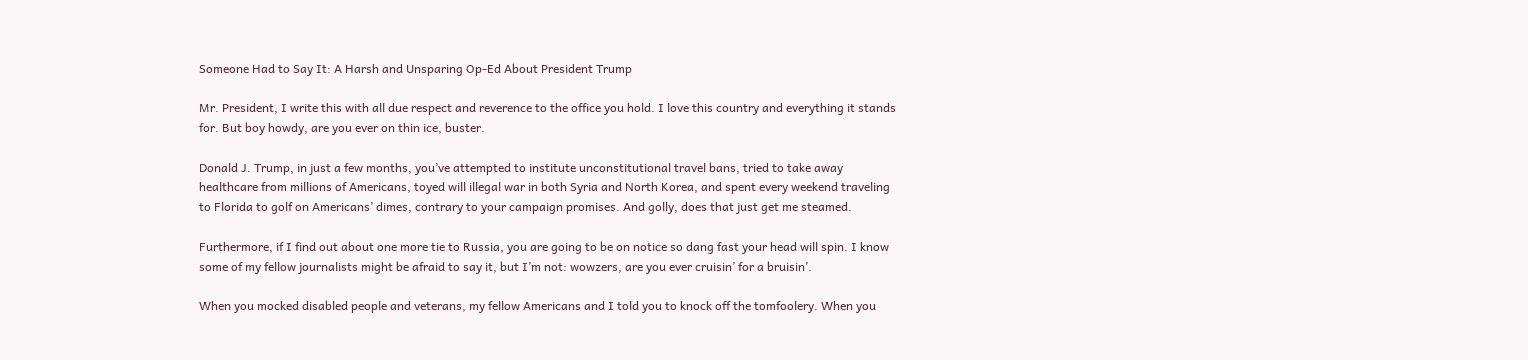Someone Had to Say It: A Harsh and Unsparing Op-Ed About President Trump

Mr. President, I write this with all due respect and reverence to the office you hold. I love this country and everything it stands for. But boy howdy, are you ever on thin ice, buster.

Donald J. Trump, in just a few months, you’ve attempted to institute unconstitutional travel bans, tried to take away healthcare from millions of Americans, toyed will illegal war in both Syria and North Korea, and spent every weekend traveling to Florida to golf on Americans’ dimes, contrary to your campaign promises. And golly, does that just get me steamed.

Furthermore, if I find out about one more tie to Russia, you are going to be on notice so dang fast your head will spin. I know some of my fellow journalists might be afraid to say it, but I’m not: wowzers, are you ever cruisin’ for a bruisin’.

When you mocked disabled people and veterans, my fellow Americans and I told you to knock off the tomfoolery. When you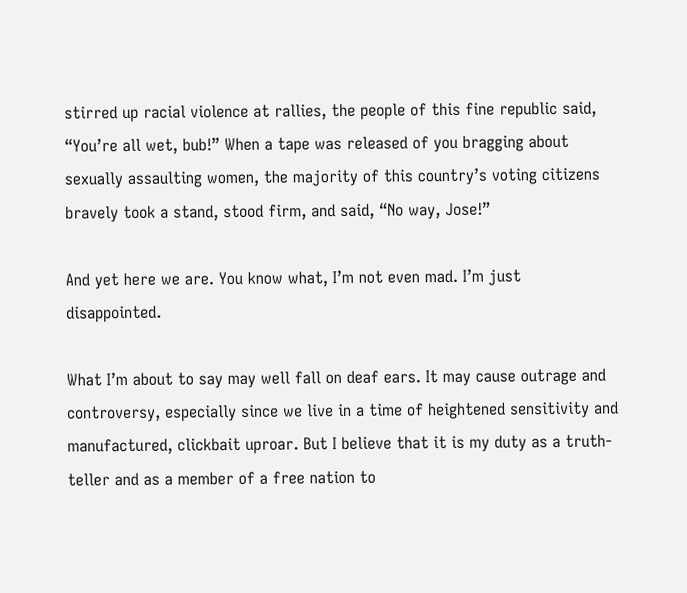stirred up racial violence at rallies, the people of this fine republic said, “You’re all wet, bub!” When a tape was released of you bragging about sexually assaulting women, the majority of this country’s voting citizens bravely took a stand, stood firm, and said, “No way, Jose!”

And yet here we are. You know what, I’m not even mad. I’m just disappointed.

What I’m about to say may well fall on deaf ears. It may cause outrage and controversy, especially since we live in a time of heightened sensitivity and manufactured, clickbait uproar. But I believe that it is my duty as a truth-teller and as a member of a free nation to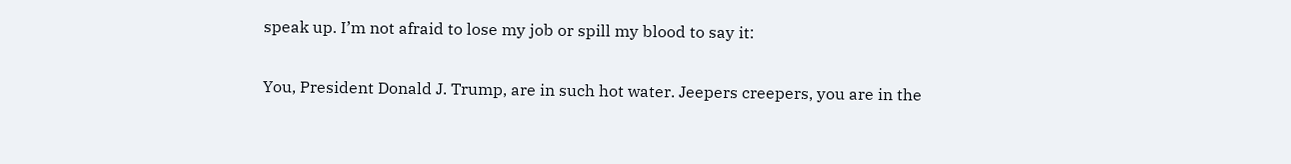speak up. I’m not afraid to lose my job or spill my blood to say it:

You, President Donald J. Trump, are in such hot water. Jeepers creepers, you are in the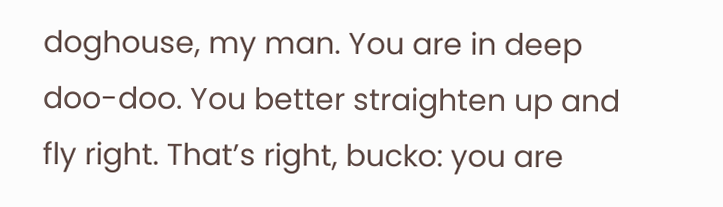doghouse, my man. You are in deep doo-doo. You better straighten up and fly right. That’s right, bucko: you are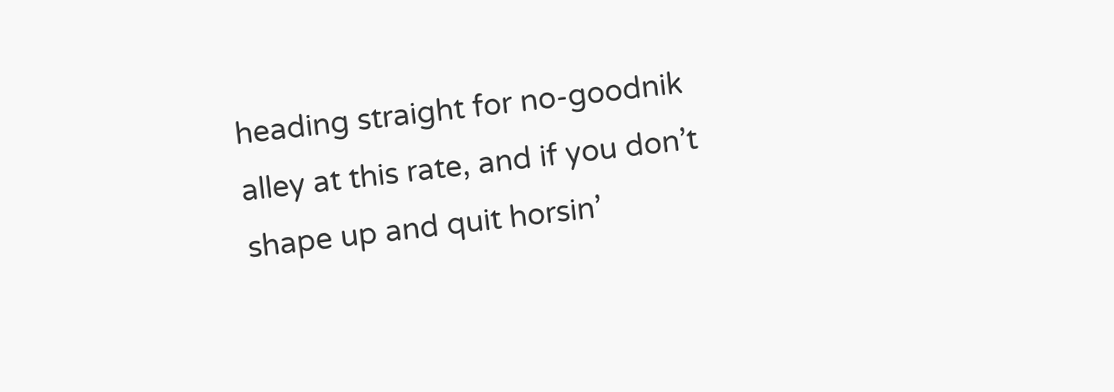heading straight for no-goodnik alley at this rate, and if you don’t shape up and quit horsin’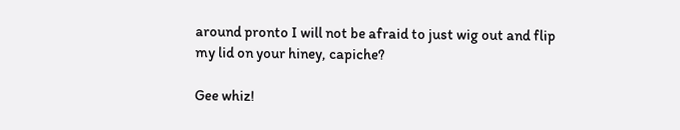around pronto I will not be afraid to just wig out and flip my lid on your hiney, capiche?

Gee whiz!